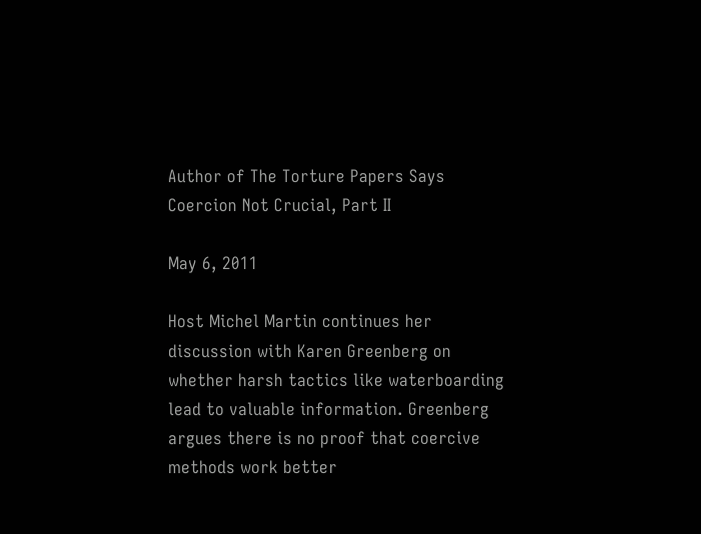Author of The Torture Papers Says Coercion Not Crucial, Part II

May 6, 2011

Host Michel Martin continues her discussion with Karen Greenberg on whether harsh tactics like waterboarding lead to valuable information. Greenberg argues there is no proof that coercive methods work better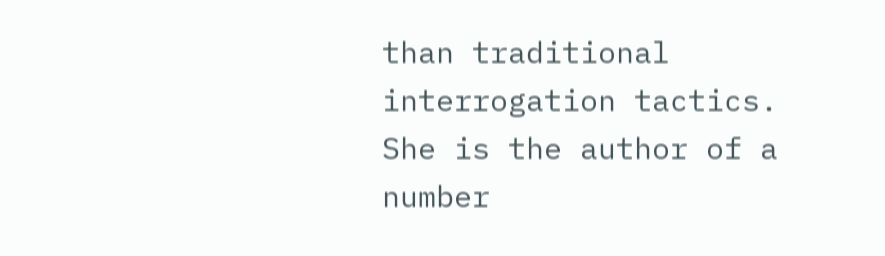than traditional interrogation tactics. She is the author of a number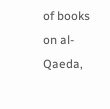of books on al-Qaeda,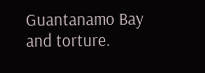Guantanamo Bay and torture.